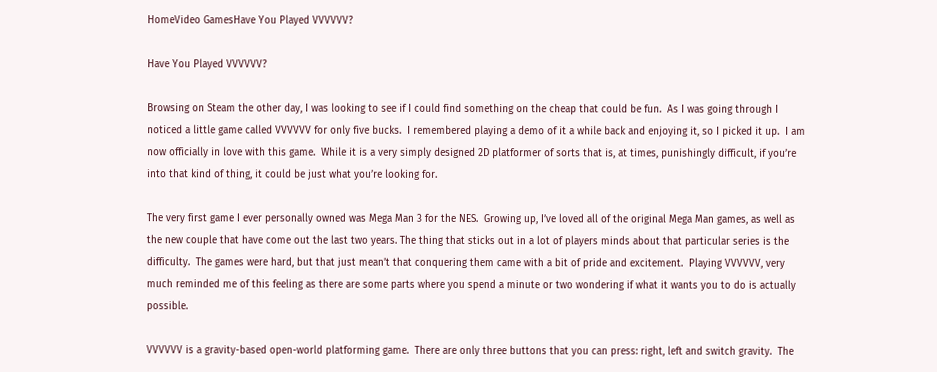HomeVideo GamesHave You Played VVVVVV?

Have You Played VVVVVV?

Browsing on Steam the other day, I was looking to see if I could find something on the cheap that could be fun.  As I was going through I noticed a little game called VVVVVV for only five bucks.  I remembered playing a demo of it a while back and enjoying it, so I picked it up.  I am now officially in love with this game.  While it is a very simply designed 2D platformer of sorts that is, at times, punishingly difficult, if you’re into that kind of thing, it could be just what you’re looking for.

The very first game I ever personally owned was Mega Man 3 for the NES.  Growing up, I’ve loved all of the original Mega Man games, as well as the new couple that have come out the last two years. The thing that sticks out in a lot of players minds about that particular series is the difficulty.  The games were hard, but that just mean’t that conquering them came with a bit of pride and excitement.  Playing VVVVVV, very much reminded me of this feeling as there are some parts where you spend a minute or two wondering if what it wants you to do is actually possible.

VVVVVV is a gravity-based open-world platforming game.  There are only three buttons that you can press: right, left and switch gravity.  The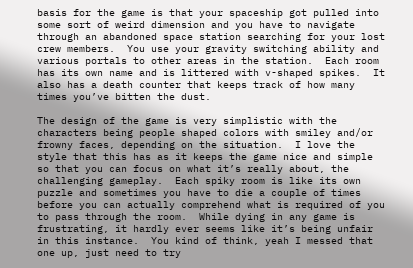basis for the game is that your spaceship got pulled into some sort of weird dimension and you have to navigate through an abandoned space station searching for your lost crew members.  You use your gravity switching ability and various portals to other areas in the station.  Each room has its own name and is littered with v-shaped spikes.  It also has a death counter that keeps track of how many times you’ve bitten the dust.

The design of the game is very simplistic with the characters being people shaped colors with smiley and/or frowny faces, depending on the situation.  I love the style that this has as it keeps the game nice and simple so that you can focus on what it’s really about, the challenging gameplay.  Each spiky room is like its own puzzle and sometimes you have to die a couple of times before you can actually comprehend what is required of you to pass through the room.  While dying in any game is frustrating, it hardly ever seems like it’s being unfair in this instance.  You kind of think, yeah I messed that one up, just need to try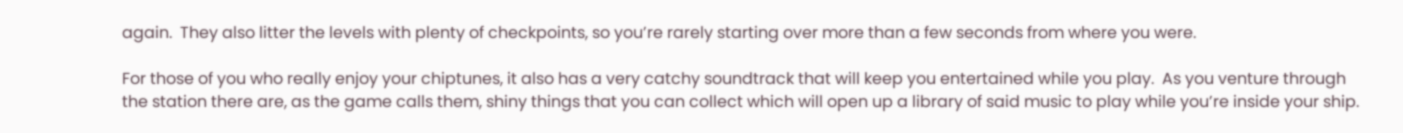again.  They also litter the levels with plenty of checkpoints, so you’re rarely starting over more than a few seconds from where you were.

For those of you who really enjoy your chiptunes, it also has a very catchy soundtrack that will keep you entertained while you play.  As you venture through the station there are, as the game calls them, shiny things that you can collect which will open up a library of said music to play while you’re inside your ship.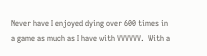Never have I enjoyed dying over 600 times in a game as much as I have with VVVVVV.  With a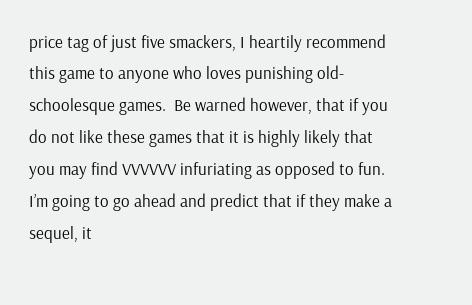price tag of just five smackers, I heartily recommend this game to anyone who loves punishing old-schoolesque games.  Be warned however, that if you do not like these games that it is highly likely that you may find VVVVVV infuriating as opposed to fun.  I’m going to go ahead and predict that if they make a sequel, it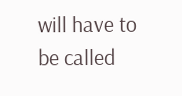will have to be called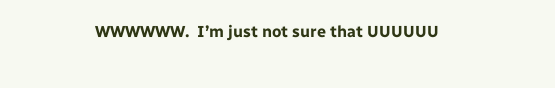WWWWWW.  I’m just not sure that UUUUUU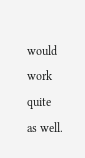would work quite as well.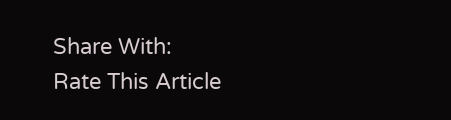Share With:
Rate This Article